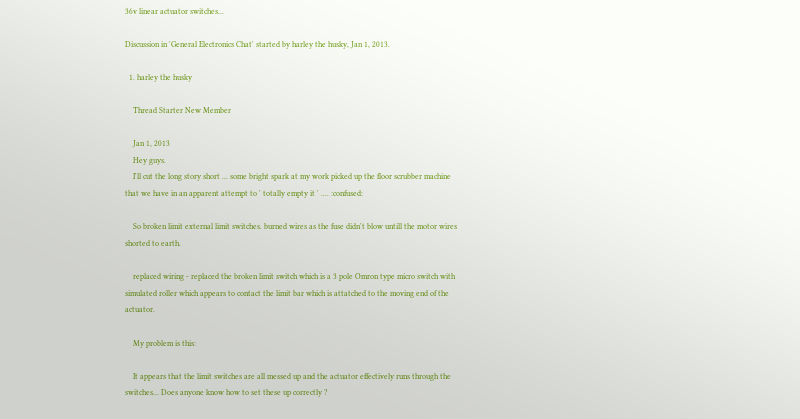36v linear actuator switches...

Discussion in 'General Electronics Chat' started by harley the husky, Jan 1, 2013.

  1. harley the husky

    Thread Starter New Member

    Jan 1, 2013
    Hey guys.
    I'll cut the long story short ... some bright spark at my work picked up the floor scrubber machine that we have in an apparent attempt to ' totally empty it ' .... :confused:

    So broken limit external limit switches. burned wires as the fuse didn't blow untill the motor wires shorted to earth.

    replaced wiring - replaced the broken limit switch which is a 3 pole Omron type micro switch with simulated roller which appears to contact the limit bar which is attatched to the moving end of the actuator.

    My problem is this:

    It appears that the limit switches are all messed up and the actuator effectively runs through the switches... Does anyone know how to set these up correctly ?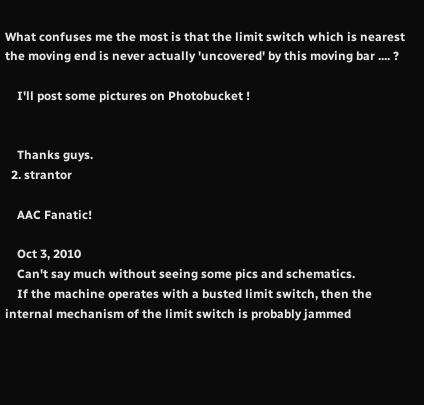What confuses me the most is that the limit switch which is nearest the moving end is never actually 'uncovered' by this moving bar .... ?

    I'll post some pictures on Photobucket !


    Thanks guys.
  2. strantor

    AAC Fanatic!

    Oct 3, 2010
    Can't say much without seeing some pics and schematics.
    If the machine operates with a busted limit switch, then the internal mechanism of the limit switch is probably jammed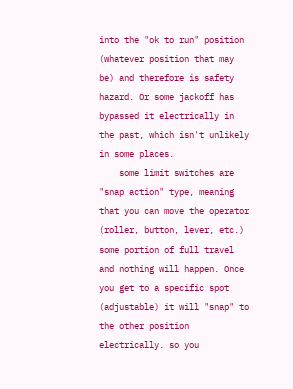into the "ok to run" position (whatever position that may be) and therefore is safety hazard. Or some jackoff has bypassed it electrically in the past, which isn't unlikely in some places.
    some limit switches are "snap action" type, meaning that you can move the operator (roller, button, lever, etc.) some portion of full travel and nothing will happen. Once you get to a specific spot (adjustable) it will "snap" to the other position electrically. so you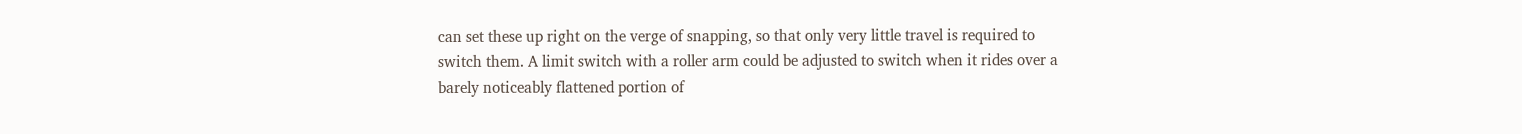can set these up right on the verge of snapping, so that only very little travel is required to switch them. A limit switch with a roller arm could be adjusted to switch when it rides over a barely noticeably flattened portion of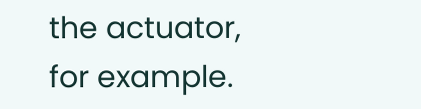the actuator, for example.